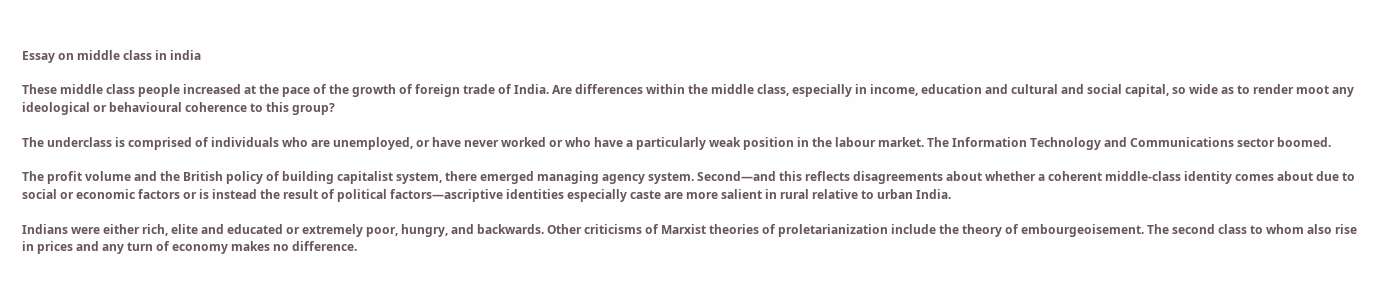Essay on middle class in india

These middle class people increased at the pace of the growth of foreign trade of India. Are differences within the middle class, especially in income, education and cultural and social capital, so wide as to render moot any ideological or behavioural coherence to this group?

The underclass is comprised of individuals who are unemployed, or have never worked or who have a particularly weak position in the labour market. The Information Technology and Communications sector boomed.

The profit volume and the British policy of building capitalist system, there emerged managing agency system. Second—and this reflects disagreements about whether a coherent middle-class identity comes about due to social or economic factors or is instead the result of political factors—ascriptive identities especially caste are more salient in rural relative to urban India.

Indians were either rich, elite and educated or extremely poor, hungry, and backwards. Other criticisms of Marxist theories of proletarianization include the theory of embourgeoisement. The second class to whom also rise in prices and any turn of economy makes no difference.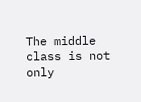The middle class is not only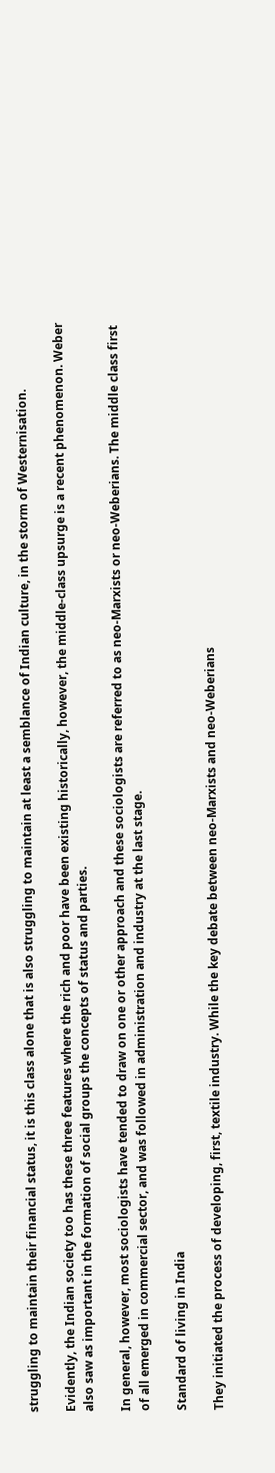struggling to maintain their financial status, it is this class alone that is also struggling to maintain at least a semblance of Indian culture, in the storm of Westernisation.

Evidently, the Indian society too has these three features where the rich and poor have been existing historically, however, the middle-class upsurge is a recent phenomenon. Weber also saw as important in the formation of social groups the concepts of status and parties.

In general, however, most sociologists have tended to draw on one or other approach and these sociologists are referred to as neo-Marxists or neo-Weberians. The middle class first of all emerged in commercial sector, and was followed in administration and industry at the last stage.

Standard of living in India

They initiated the process of developing, first, textile industry. While the key debate between neo-Marxists and neo-Weberians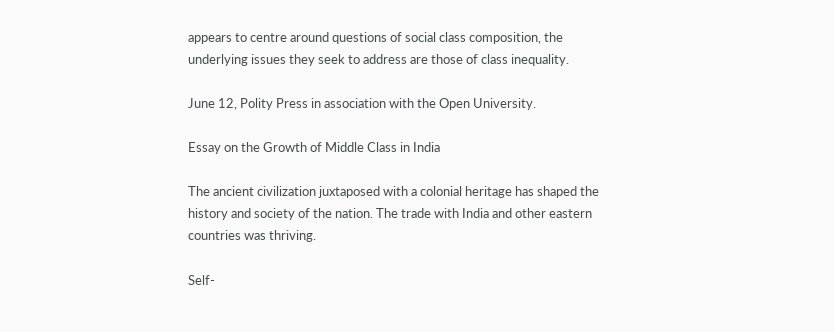appears to centre around questions of social class composition, the underlying issues they seek to address are those of class inequality.

June 12, Polity Press in association with the Open University.

Essay on the Growth of Middle Class in India

The ancient civilization juxtaposed with a colonial heritage has shaped the history and society of the nation. The trade with India and other eastern countries was thriving.

Self-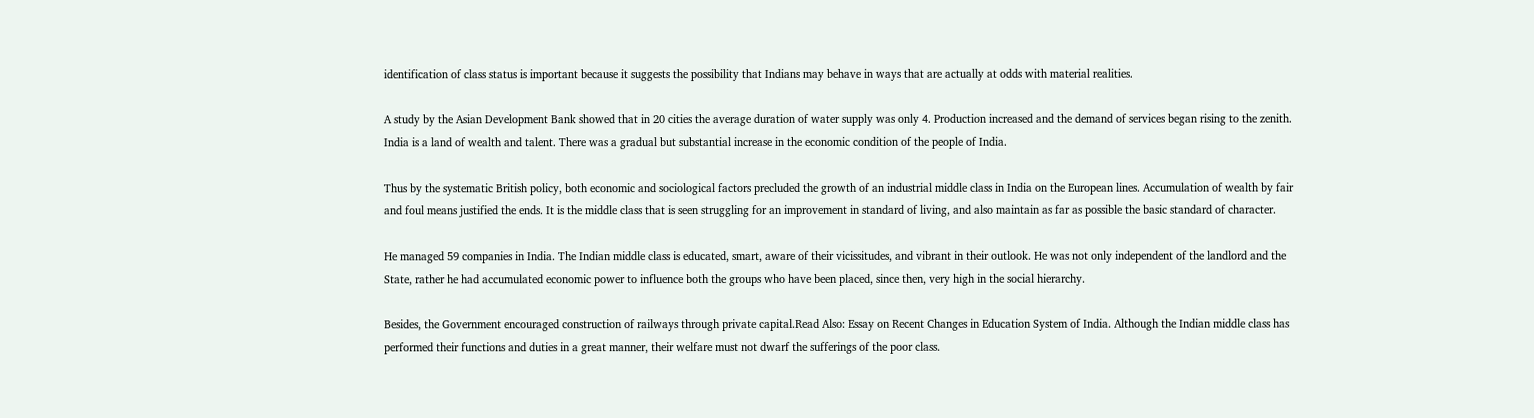identification of class status is important because it suggests the possibility that Indians may behave in ways that are actually at odds with material realities.

A study by the Asian Development Bank showed that in 20 cities the average duration of water supply was only 4. Production increased and the demand of services began rising to the zenith. India is a land of wealth and talent. There was a gradual but substantial increase in the economic condition of the people of India.

Thus by the systematic British policy, both economic and sociological factors precluded the growth of an industrial middle class in India on the European lines. Accumulation of wealth by fair and foul means justified the ends. It is the middle class that is seen struggling for an improvement in standard of living, and also maintain as far as possible the basic standard of character.

He managed 59 companies in India. The Indian middle class is educated, smart, aware of their vicissitudes, and vibrant in their outlook. He was not only independent of the landlord and the State, rather he had accumulated economic power to influence both the groups who have been placed, since then, very high in the social hierarchy.

Besides, the Government encouraged construction of railways through private capital.Read Also: Essay on Recent Changes in Education System of India. Although the Indian middle class has performed their functions and duties in a great manner, their welfare must not dwarf the sufferings of the poor class.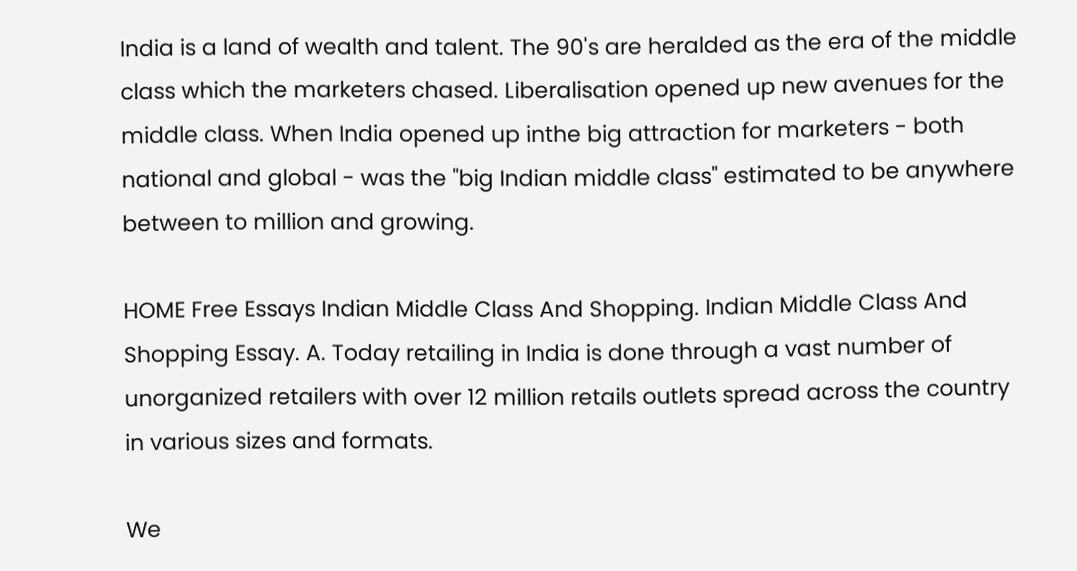India is a land of wealth and talent. The 90's are heralded as the era of the middle class which the marketers chased. Liberalisation opened up new avenues for the middle class. When India opened up inthe big attraction for marketers - both national and global - was the "big Indian middle class" estimated to be anywhere between to million and growing.

HOME Free Essays Indian Middle Class And Shopping. Indian Middle Class And Shopping Essay. A. Today retailing in India is done through a vast number of unorganized retailers with over 12 million retails outlets spread across the country in various sizes and formats.

We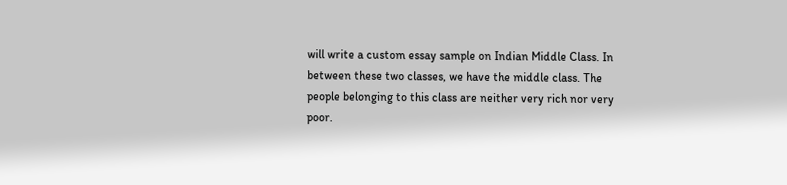will write a custom essay sample on Indian Middle Class. In between these two classes, we have the middle class. The people belonging to this class are neither very rich nor very poor.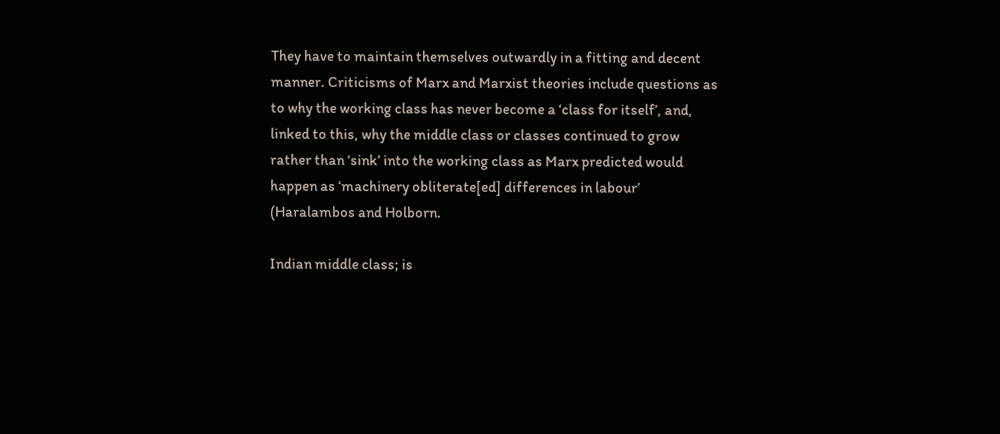They have to maintain themselves outwardly in a fitting and decent manner. Criticisms of Marx and Marxist theories include questions as to why the working class has never become a ‘class for itself’, and, linked to this, why the middle class or classes continued to grow rather than ‘sink’ into the working class as Marx predicted would happen as ‘machinery obliterate[ed] differences in labour’ (Haralambos and Holborn.

Indian middle class; is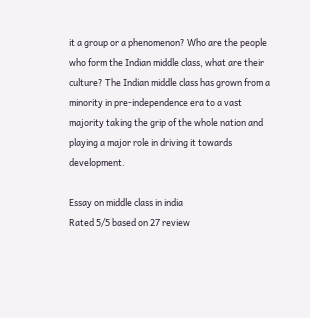it a group or a phenomenon? Who are the people who form the Indian middle class, what are their culture? The Indian middle class has grown from a minority in pre-independence era to a vast majority taking the grip of the whole nation and playing a major role in driving it towards development.

Essay on middle class in india
Rated 5/5 based on 27 review